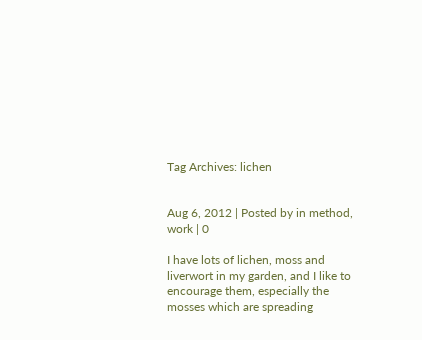Tag Archives: lichen


Aug 6, 2012 | Posted by in method, work | 0

I have lots of lichen, moss and liverwort in my garden, and I like to encourage them, especially the mosses which are spreading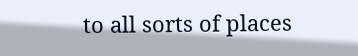to all sorts of places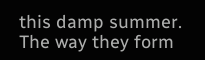this damp summer. The way they form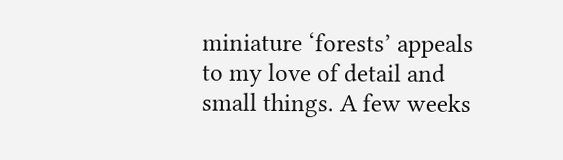miniature ‘forests’ appeals to my love of detail and small things. A few weeks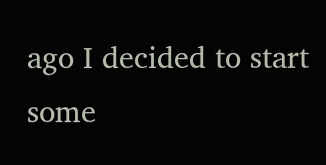ago I decided to start some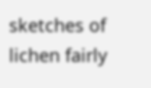sketches of lichen fairly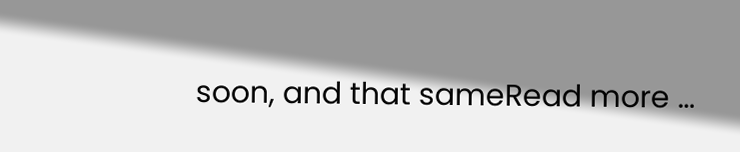soon, and that sameRead more …